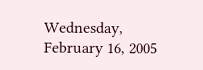Wednesday, February 16, 2005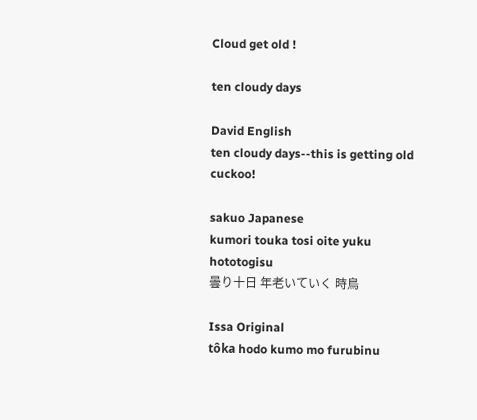Cloud get old !

ten cloudy days

David English
ten cloudy days--this is getting old cuckoo!

sakuo Japanese
kumori touka tosi oite yuku hototogisu
曇り十日 年老いていく 時鳥

Issa Original
tôka hodo kumo mo furubinu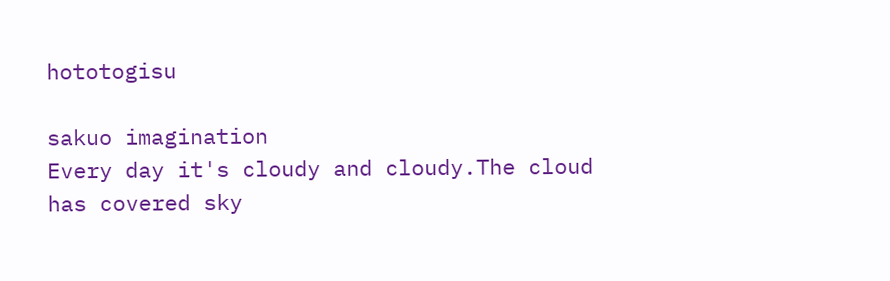hototogisu

sakuo imagination
Every day it's cloudy and cloudy.The cloud has covered sky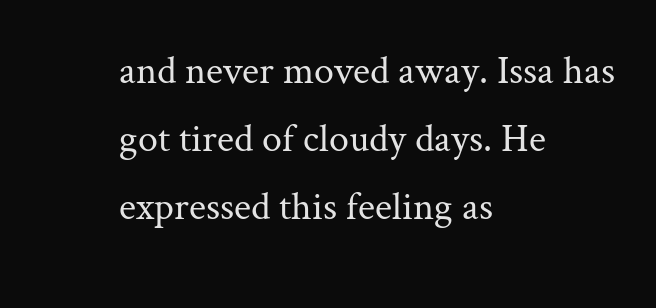and never moved away. Issa has got tired of cloudy days. He expressed this feeling as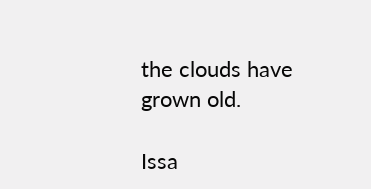the clouds have grown old.

Issa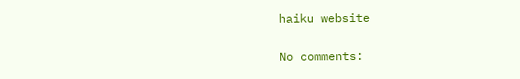haiku website

No comments: